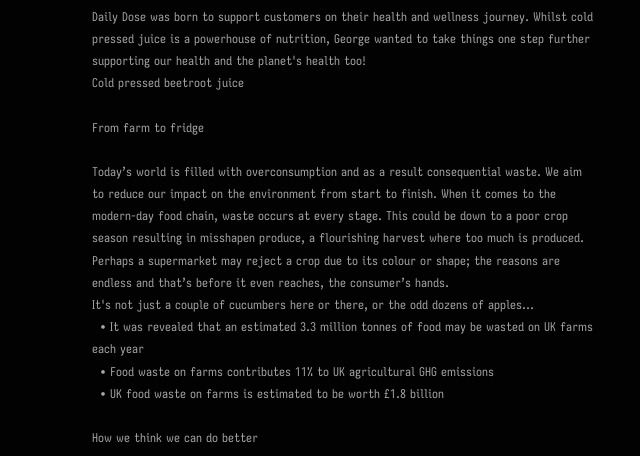Daily Dose was born to support customers on their health and wellness journey. Whilst cold pressed juice is a powerhouse of nutrition, George wanted to take things one step further supporting our health and the planet's health too!
Cold pressed beetroot juice

From farm to fridge

Today’s world is filled with overconsumption and as a result consequential waste. We aim to reduce our impact on the environment from start to finish. When it comes to the modern-day food chain, waste occurs at every stage. This could be down to a poor crop season resulting in misshapen produce, a flourishing harvest where too much is produced. Perhaps a supermarket may reject a crop due to its colour or shape; the reasons are endless and that’s before it even reaches, the consumer’s hands.
It's not just a couple of cucumbers here or there, or the odd dozens of apples…
  • It was revealed that an estimated 3.3 million tonnes of food may be wasted on UK farms each year
  • Food waste on farms contributes 11% to UK agricultural GHG emissions
  • UK food waste on farms is estimated to be worth £1.8 billion

How we think we can do better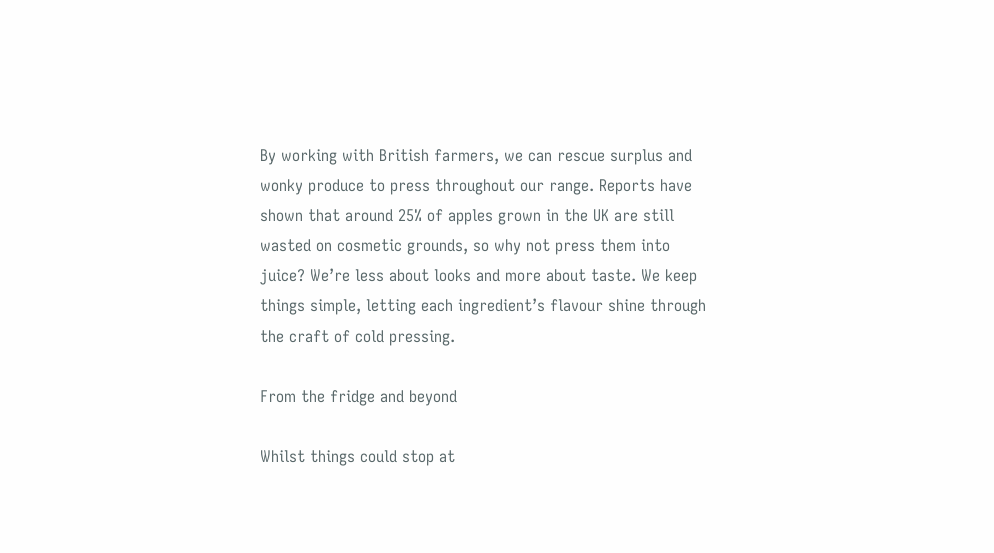By working with British farmers, we can rescue surplus and wonky produce to press throughout our range. Reports have shown that around 25% of apples grown in the UK are still wasted on cosmetic grounds, so why not press them into juice? We’re less about looks and more about taste. We keep things simple, letting each ingredient’s flavour shine through the craft of cold pressing.

From the fridge and beyond

Whilst things could stop at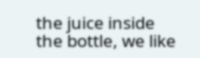the juice inside the bottle, we like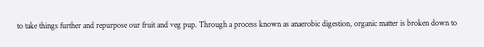to take things further and repurpose our fruit and veg pup. Through a process known as anaerobic digestion, organic matter is broken down to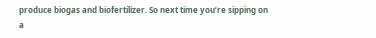produce biogas and biofertilizer. So next time you’re sipping on a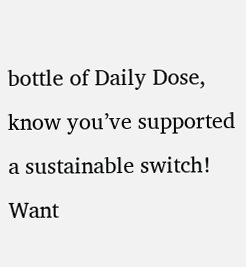bottle of Daily Dose, know you’ve supported a sustainable switch!
Want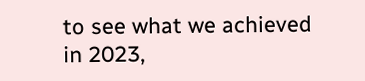to see what we achieved in 2023,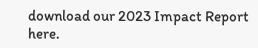download our 2023 Impact Report here.